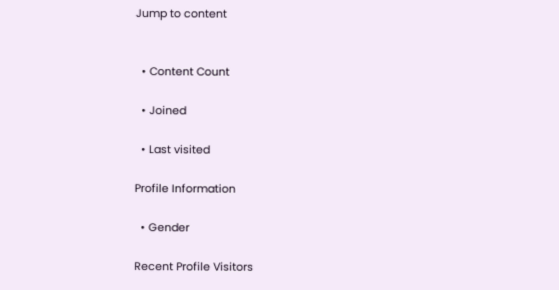Jump to content


  • Content Count

  • Joined

  • Last visited

Profile Information

  • Gender

Recent Profile Visitors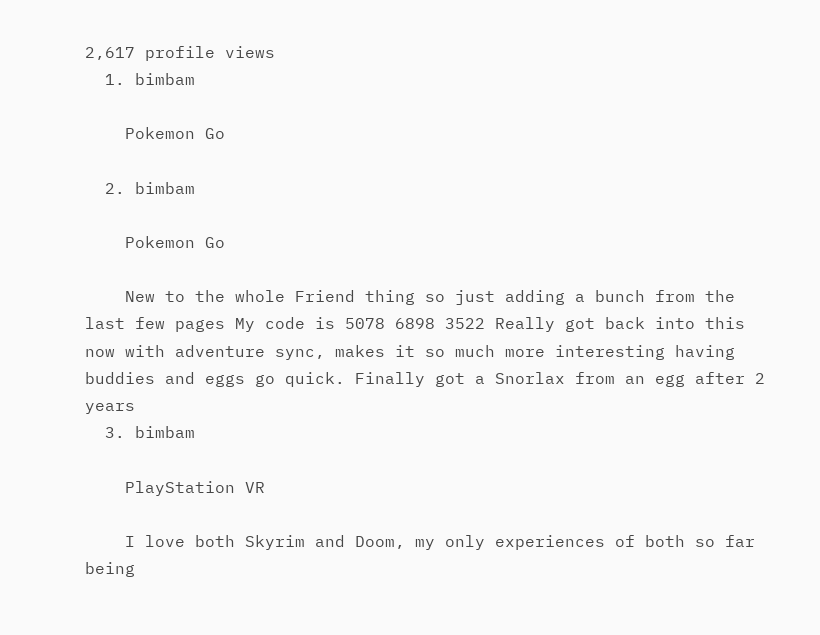2,617 profile views
  1. bimbam

    Pokemon Go

  2. bimbam

    Pokemon Go

    New to the whole Friend thing so just adding a bunch from the last few pages My code is 5078 6898 3522 Really got back into this now with adventure sync, makes it so much more interesting having buddies and eggs go quick. Finally got a Snorlax from an egg after 2 years
  3. bimbam

    PlayStation VR

    I love both Skyrim and Doom, my only experiences of both so far being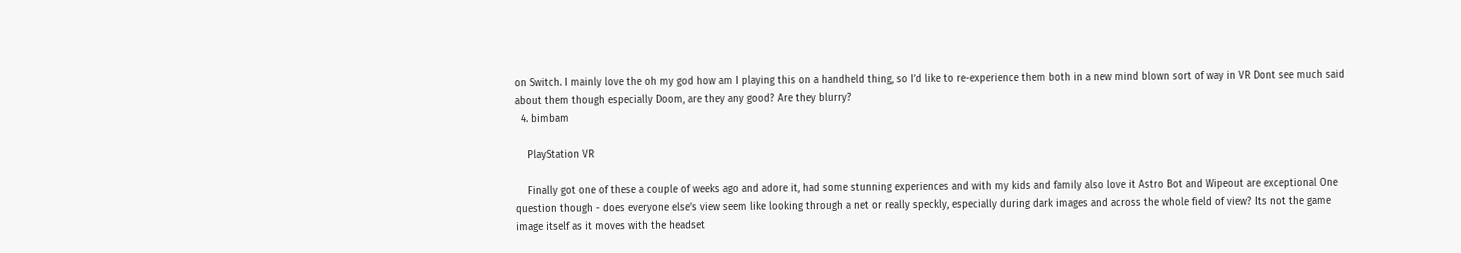on Switch. I mainly love the oh my god how am I playing this on a handheld thing, so I’d like to re-experience them both in a new mind blown sort of way in VR Dont see much said about them though especially Doom, are they any good? Are they blurry?
  4. bimbam

    PlayStation VR

    Finally got one of these a couple of weeks ago and adore it, had some stunning experiences and with my kids and family also love it Astro Bot and Wipeout are exceptional One question though - does everyone else’s view seem like looking through a net or really speckly, especially during dark images and across the whole field of view? Its not the game image itself as it moves with the headset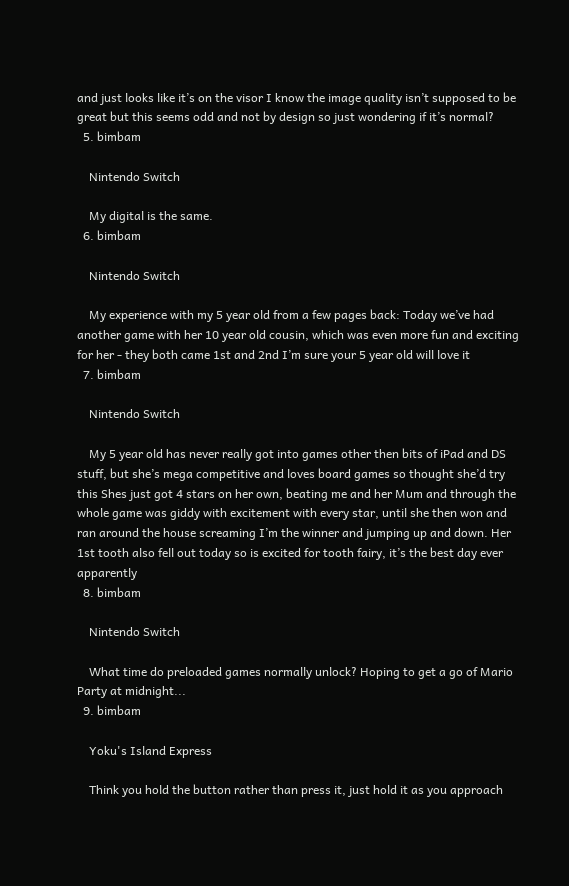and just looks like it’s on the visor I know the image quality isn’t supposed to be great but this seems odd and not by design so just wondering if it’s normal?
  5. bimbam

    Nintendo Switch

    My digital is the same.
  6. bimbam

    Nintendo Switch

    My experience with my 5 year old from a few pages back: Today we’ve had another game with her 10 year old cousin, which was even more fun and exciting for her - they both came 1st and 2nd I’m sure your 5 year old will love it
  7. bimbam

    Nintendo Switch

    My 5 year old has never really got into games other then bits of iPad and DS stuff, but she’s mega competitive and loves board games so thought she’d try this Shes just got 4 stars on her own, beating me and her Mum and through the whole game was giddy with excitement with every star, until she then won and ran around the house screaming I’m the winner and jumping up and down. Her 1st tooth also fell out today so is excited for tooth fairy, it’s the best day ever apparently
  8. bimbam

    Nintendo Switch

    What time do preloaded games normally unlock? Hoping to get a go of Mario Party at midnight...
  9. bimbam

    Yoku's Island Express

    Think you hold the button rather than press it, just hold it as you approach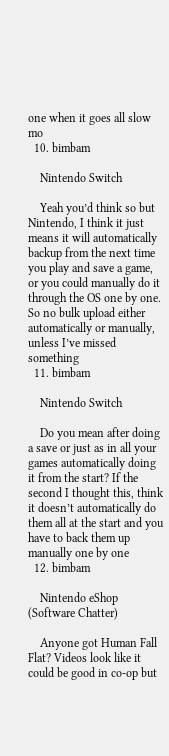one when it goes all slow mo
  10. bimbam

    Nintendo Switch

    Yeah you’d think so but Nintendo, I think it just means it will automatically backup from the next time you play and save a game, or you could manually do it through the OS one by one. So no bulk upload either automatically or manually, unless I’ve missed something
  11. bimbam

    Nintendo Switch

    Do you mean after doing a save or just as in all your games automatically doing it from the start? If the second I thought this, think it doesn’t automatically do them all at the start and you have to back them up manually one by one
  12. bimbam

    Nintendo eShop (Software Chatter)

    Anyone got Human Fall Flat? Videos look like it could be good in co-op but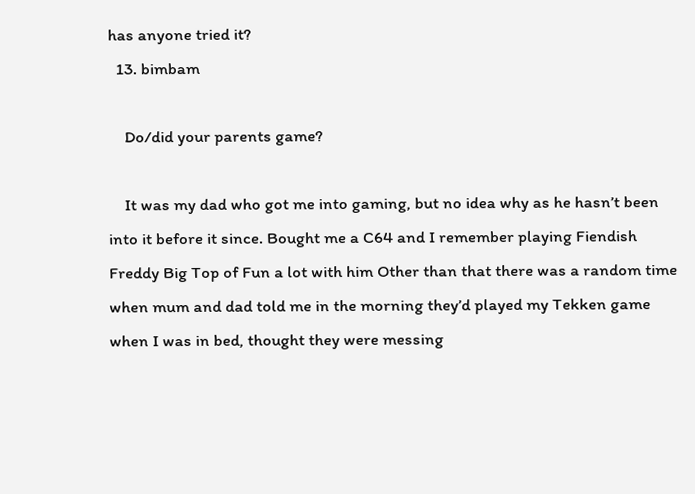has anyone tried it?
  13. bimbam

    Do/did your parents game?

    It was my dad who got me into gaming, but no idea why as he hasn’t been into it before it since. Bought me a C64 and I remember playing Fiendish Freddy Big Top of Fun a lot with him Other than that there was a random time when mum and dad told me in the morning they’d played my Tekken game when I was in bed, thought they were messing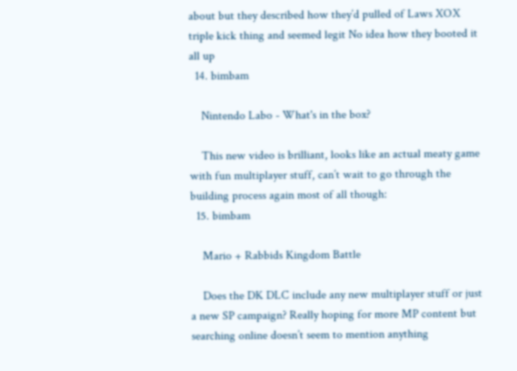about but they described how they’d pulled of Laws XOX triple kick thing and seemed legit No idea how they booted it all up
  14. bimbam

    Nintendo Labo - What's in the box?

    This new video is brilliant, looks like an actual meaty game with fun multiplayer stuff, can’t wait to go through the building process again most of all though:
  15. bimbam

    Mario + Rabbids Kingdom Battle

    Does the DK DLC include any new multiplayer stuff or just a new SP campaign? Really hoping for more MP content but searching online doesn’t seem to mention anything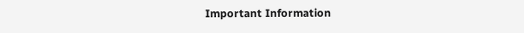Important Information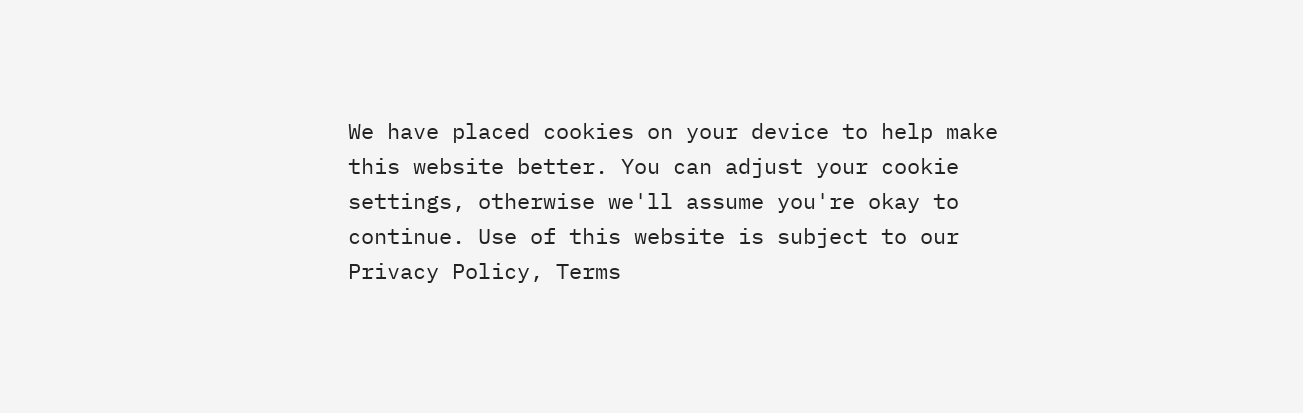We have placed cookies on your device to help make this website better. You can adjust your cookie settings, otherwise we'll assume you're okay to continue. Use of this website is subject to our Privacy Policy, Terms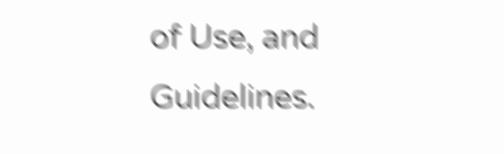of Use, and Guidelines.